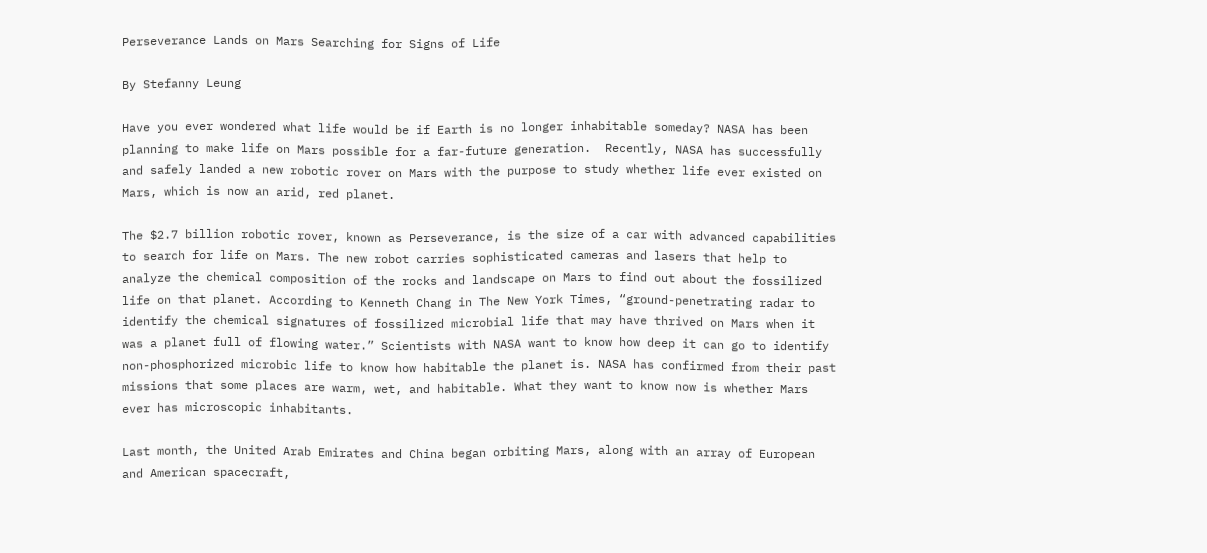Perseverance Lands on Mars Searching for Signs of Life

By Stefanny Leung

Have you ever wondered what life would be if Earth is no longer inhabitable someday? NASA has been planning to make life on Mars possible for a far-future generation.  Recently, NASA has successfully and safely landed a new robotic rover on Mars with the purpose to study whether life ever existed on Mars, which is now an arid, red planet.

The $2.7 billion robotic rover, known as Perseverance, is the size of a car with advanced capabilities to search for life on Mars. The new robot carries sophisticated cameras and lasers that help to analyze the chemical composition of the rocks and landscape on Mars to find out about the fossilized life on that planet. According to Kenneth Chang in The New York Times, “ground-penetrating radar to identify the chemical signatures of fossilized microbial life that may have thrived on Mars when it was a planet full of flowing water.” Scientists with NASA want to know how deep it can go to identify non-phosphorized microbic life to know how habitable the planet is. NASA has confirmed from their past missions that some places are warm, wet, and habitable. What they want to know now is whether Mars ever has microscopic inhabitants.

Last month, the United Arab Emirates and China began orbiting Mars, along with an array of European and American spacecraft,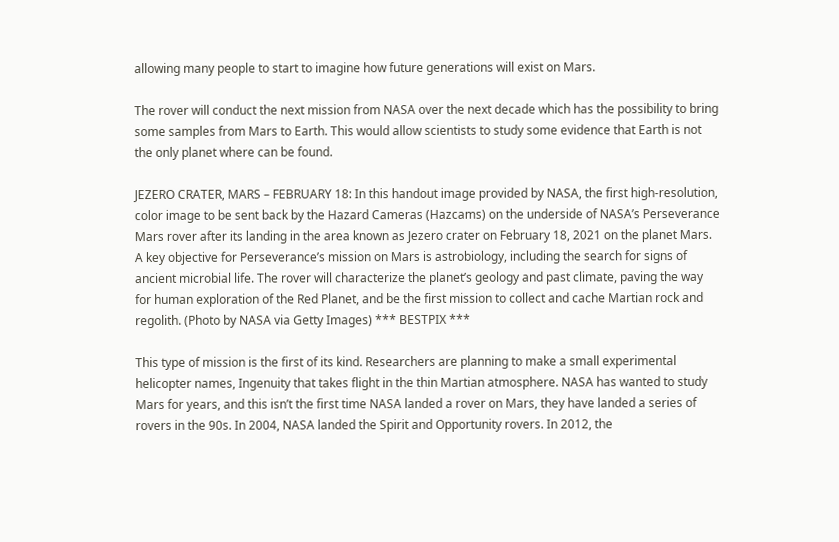allowing many people to start to imagine how future generations will exist on Mars.

The rover will conduct the next mission from NASA over the next decade which has the possibility to bring some samples from Mars to Earth. This would allow scientists to study some evidence that Earth is not the only planet where can be found.

JEZERO CRATER, MARS – FEBRUARY 18: In this handout image provided by NASA, the first high-resolution, color image to be sent back by the Hazard Cameras (Hazcams) on the underside of NASA’s Perseverance Mars rover after its landing in the area known as Jezero crater on February 18, 2021 on the planet Mars. A key objective for Perseverance’s mission on Mars is astrobiology, including the search for signs of ancient microbial life. The rover will characterize the planet’s geology and past climate, paving the way for human exploration of the Red Planet, and be the first mission to collect and cache Martian rock and regolith. (Photo by NASA via Getty Images) *** BESTPIX ***

This type of mission is the first of its kind. Researchers are planning to make a small experimental helicopter names, Ingenuity that takes flight in the thin Martian atmosphere. NASA has wanted to study Mars for years, and this isn’t the first time NASA landed a rover on Mars, they have landed a series of rovers in the 90s. In 2004, NASA landed the Spirit and Opportunity rovers. In 2012, the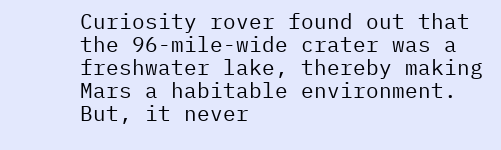Curiosity rover found out that the 96-mile-wide crater was a freshwater lake, thereby making Mars a habitable environment. But, it never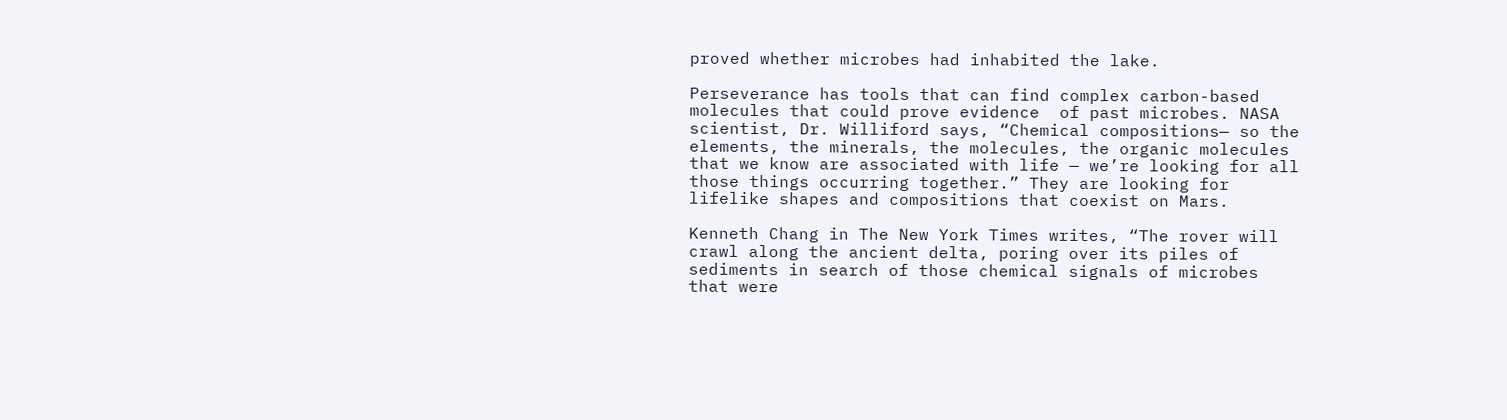proved whether microbes had inhabited the lake.

Perseverance has tools that can find complex carbon-based molecules that could prove evidence  of past microbes. NASA scientist, Dr. Williford says, “Chemical compositions— so the elements, the minerals, the molecules, the organic molecules that we know are associated with life — we’re looking for all those things occurring together.” They are looking for lifelike shapes and compositions that coexist on Mars.

Kenneth Chang in The New York Times writes, “The rover will crawl along the ancient delta, poring over its piles of sediments in search of those chemical signals of microbes that were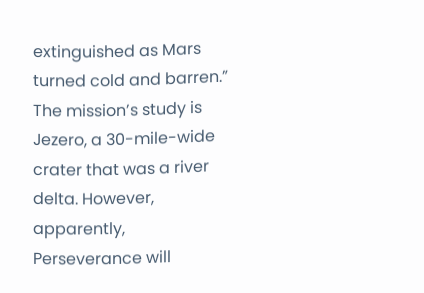extinguished as Mars turned cold and barren.” The mission’s study is Jezero, a 30-mile-wide crater that was a river delta. However, apparently, Perseverance will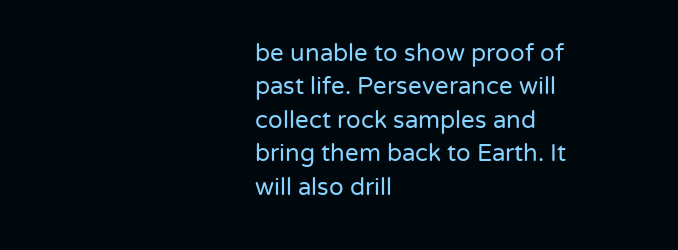be unable to show proof of past life. Perseverance will collect rock samples and bring them back to Earth. It will also drill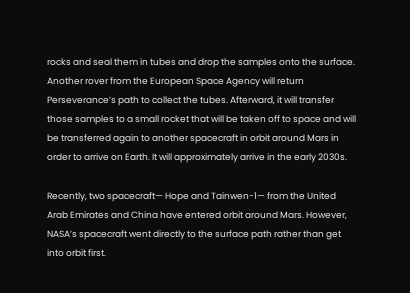rocks and seal them in tubes and drop the samples onto the surface. Another rover from the European Space Agency will return Perseverance’s path to collect the tubes. Afterward, it will transfer those samples to a small rocket that will be taken off to space and will be transferred again to another spacecraft in orbit around Mars in order to arrive on Earth. It will approximately arrive in the early 2030s.

Recently, two spacecraft— Hope and Tainwen-1— from the United Arab Emirates and China have entered orbit around Mars. However, NASA’s spacecraft went directly to the surface path rather than get into orbit first.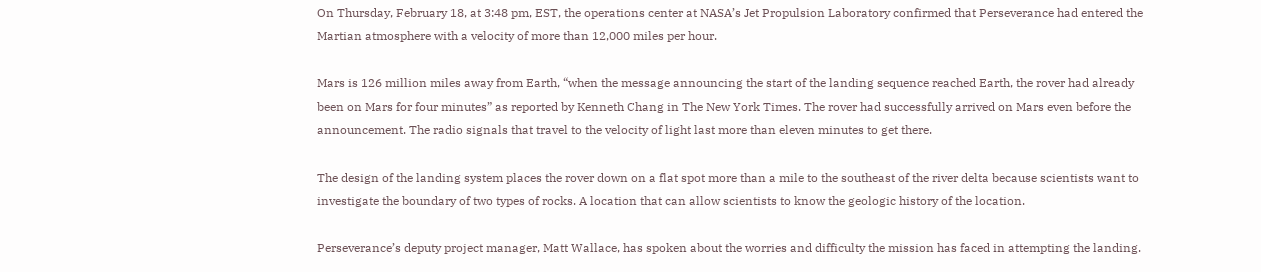On Thursday, February 18, at 3:48 pm, EST, the operations center at NASA’s Jet Propulsion Laboratory confirmed that Perseverance had entered the Martian atmosphere with a velocity of more than 12,000 miles per hour.

Mars is 126 million miles away from Earth, “when the message announcing the start of the landing sequence reached Earth, the rover had already been on Mars for four minutes” as reported by Kenneth Chang in The New York Times. The rover had successfully arrived on Mars even before the announcement. The radio signals that travel to the velocity of light last more than eleven minutes to get there.

The design of the landing system places the rover down on a flat spot more than a mile to the southeast of the river delta because scientists want to investigate the boundary of two types of rocks. A location that can allow scientists to know the geologic history of the location.

Perseverance’s deputy project manager, Matt Wallace, has spoken about the worries and difficulty the mission has faced in attempting the landing.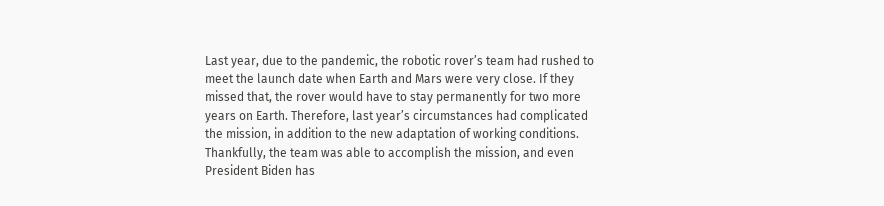Last year, due to the pandemic, the robotic rover’s team had rushed to meet the launch date when Earth and Mars were very close. If they missed that, the rover would have to stay permanently for two more years on Earth. Therefore, last year’s circumstances had complicated the mission, in addition to the new adaptation of working conditions. Thankfully, the team was able to accomplish the mission, and even President Biden has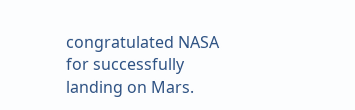congratulated NASA for successfully landing on Mars.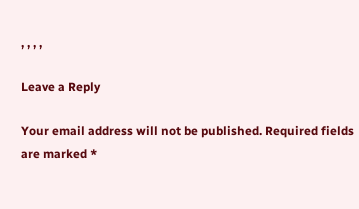, , , ,

Leave a Reply

Your email address will not be published. Required fields are marked *